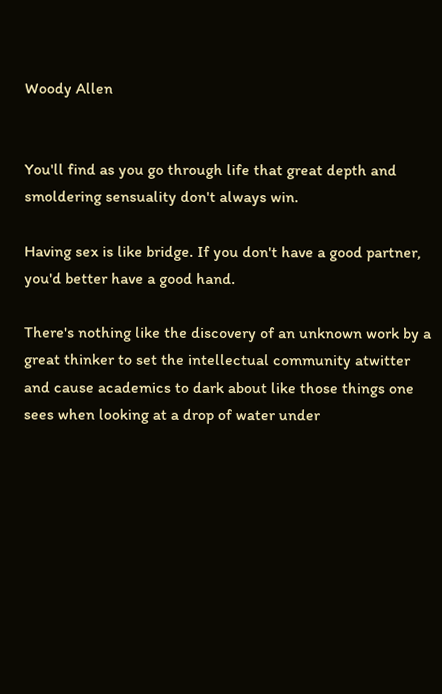Woody Allen


You'll find as you go through life that great depth and smoldering sensuality don't always win.

Having sex is like bridge. If you don't have a good partner, you'd better have a good hand.

There's nothing like the discovery of an unknown work by a great thinker to set the intellectual community atwitter and cause academics to dark about like those things one sees when looking at a drop of water under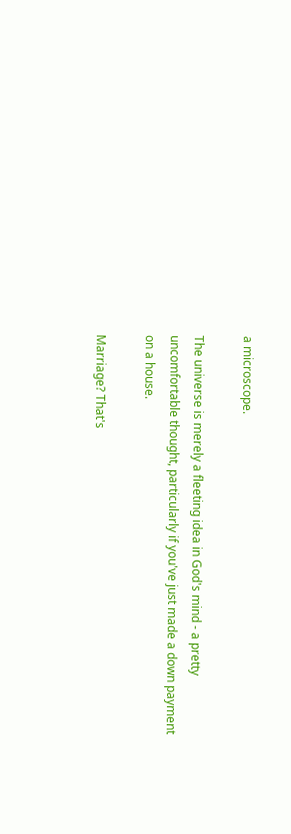a microscope.

The universe is merely a fleeting idea in God's mind - a pretty uncomfortable thought, particularly if you've just made a down payment on a house.

Marriage? That's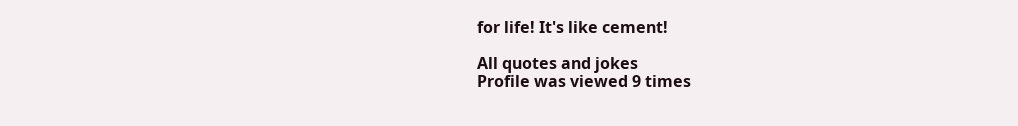for life! It's like cement!

All quotes and jokes
Profile was viewed 9 times